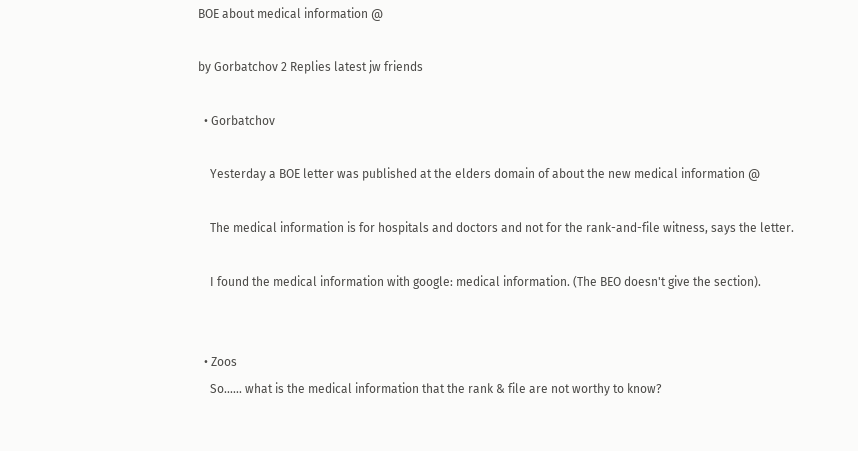BOE about medical information @

by Gorbatchov 2 Replies latest jw friends

  • Gorbatchov

    Yesterday a BOE letter was published at the elders domain of about the new medical information @

    The medical information is for hospitals and doctors and not for the rank-and-file witness, says the letter.

    I found the medical information with google: medical information. (The BEO doesn't give the section).


  • Zoos
    So...... what is the medical information that the rank & file are not worthy to know?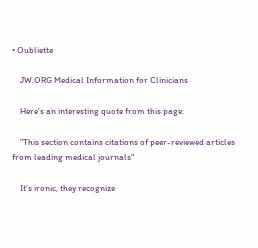• Oubliette

    JW.ORG Medical Information for Clinicians

    Here's an interesting quote from this page:

    "This section contains citations of peer-reviewed articles from leading medical journals"

    It's ironic, they recognize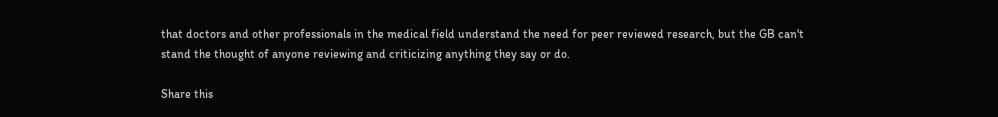that doctors and other professionals in the medical field understand the need for peer reviewed research, but the GB can't stand the thought of anyone reviewing and criticizing anything they say or do.

Share this